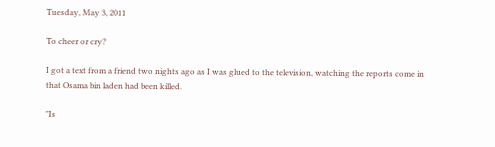Tuesday, May 3, 2011

To cheer or cry?

I got a text from a friend two nights ago as I was glued to the television, watching the reports come in that Osama bin laden had been killed.

"Is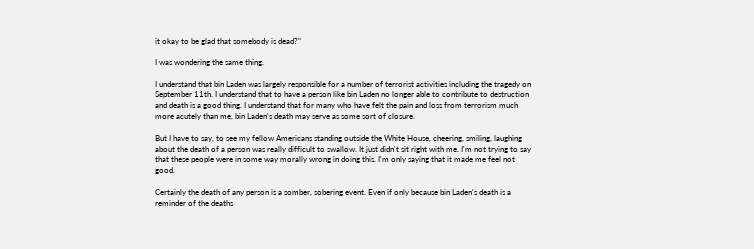it okay to be glad that somebody is dead?"

I was wondering the same thing.

I understand that bin Laden was largely responsible for a number of terrorist activities including the tragedy on September 11th. I understand that to have a person like bin Laden no longer able to contribute to destruction and death is a good thing. I understand that for many who have felt the pain and loss from terrorism much more acutely than me, bin Laden's death may serve as some sort of closure.

But I have to say, to see my fellow Americans standing outside the White House, cheering, smiling, laughing about the death of a person was really difficult to swallow. It just didn't sit right with me. I'm not trying to say that these people were in some way morally wrong in doing this. I'm only saying that it made me feel not good.

Certainly the death of any person is a somber, sobering event. Even if only because bin Laden's death is a reminder of the deaths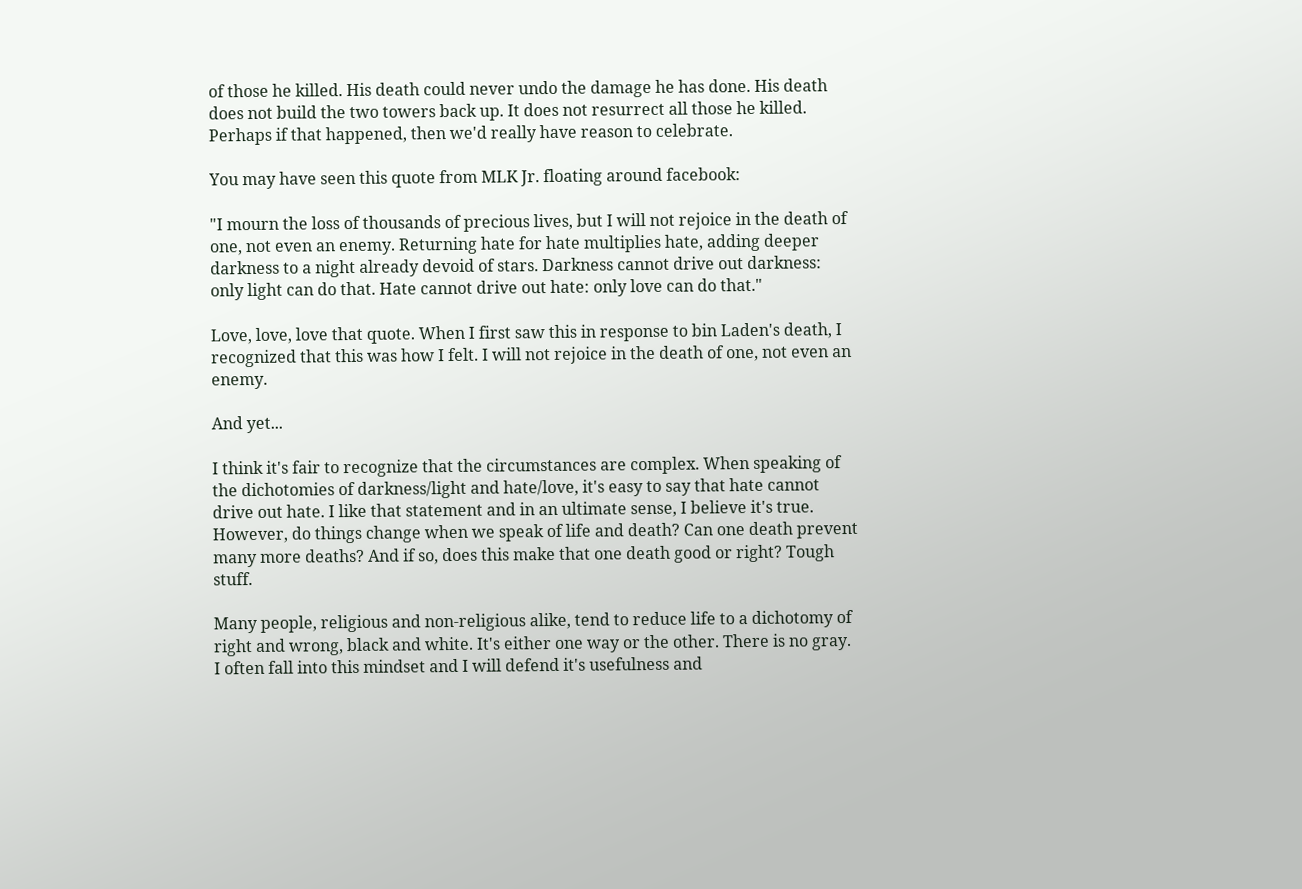of those he killed. His death could never undo the damage he has done. His death does not build the two towers back up. It does not resurrect all those he killed. Perhaps if that happened, then we'd really have reason to celebrate.

You may have seen this quote from MLK Jr. floating around facebook:

"I mourn the loss of thousands of precious lives, but I will not rejoice in the death of one, not even an enemy. Returning hate for hate multiplies hate, adding deeper darkness to a night already devoid of stars. Darkness cannot drive out darkness: only light can do that. Hate cannot drive out hate: only love can do that."

Love, love, love that quote. When I first saw this in response to bin Laden's death, I recognized that this was how I felt. I will not rejoice in the death of one, not even an enemy.

And yet...

I think it's fair to recognize that the circumstances are complex. When speaking of the dichotomies of darkness/light and hate/love, it's easy to say that hate cannot drive out hate. I like that statement and in an ultimate sense, I believe it's true. However, do things change when we speak of life and death? Can one death prevent many more deaths? And if so, does this make that one death good or right? Tough stuff.

Many people, religious and non-religious alike, tend to reduce life to a dichotomy of right and wrong, black and white. It's either one way or the other. There is no gray. I often fall into this mindset and I will defend it's usefulness and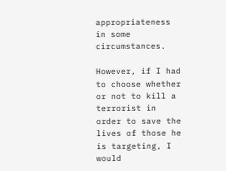appropriateness in some circumstances.

However, if I had to choose whether or not to kill a terrorist in order to save the lives of those he is targeting, I would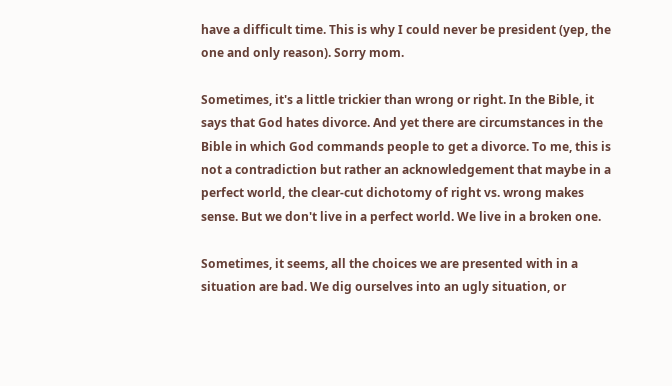have a difficult time. This is why I could never be president (yep, the one and only reason). Sorry mom.

Sometimes, it's a little trickier than wrong or right. In the Bible, it says that God hates divorce. And yet there are circumstances in the Bible in which God commands people to get a divorce. To me, this is not a contradiction but rather an acknowledgement that maybe in a perfect world, the clear-cut dichotomy of right vs. wrong makes sense. But we don't live in a perfect world. We live in a broken one.

Sometimes, it seems, all the choices we are presented with in a situation are bad. We dig ourselves into an ugly situation, or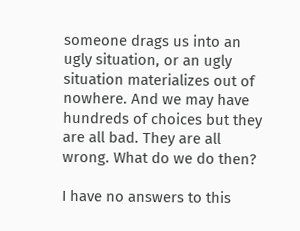someone drags us into an ugly situation, or an ugly situation materializes out of nowhere. And we may have hundreds of choices but they are all bad. They are all wrong. What do we do then?

I have no answers to this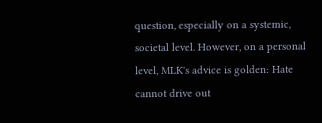question, especially on a systemic, societal level. However, on a personal level, MLK's advice is golden: Hate cannot drive out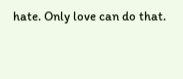hate. Only love can do that.